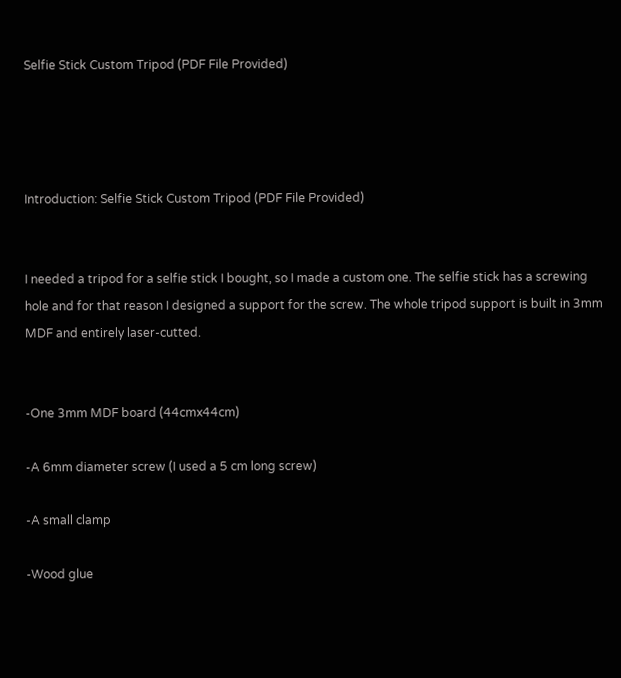Selfie Stick Custom Tripod (PDF File Provided)




Introduction: Selfie Stick Custom Tripod (PDF File Provided)


I needed a tripod for a selfie stick I bought, so I made a custom one. The selfie stick has a screwing hole and for that reason I designed a support for the screw. The whole tripod support is built in 3mm MDF and entirely laser-cutted.


-One 3mm MDF board (44cmx44cm)

-A 6mm diameter screw (I used a 5 cm long screw)

-A small clamp

-Wood glue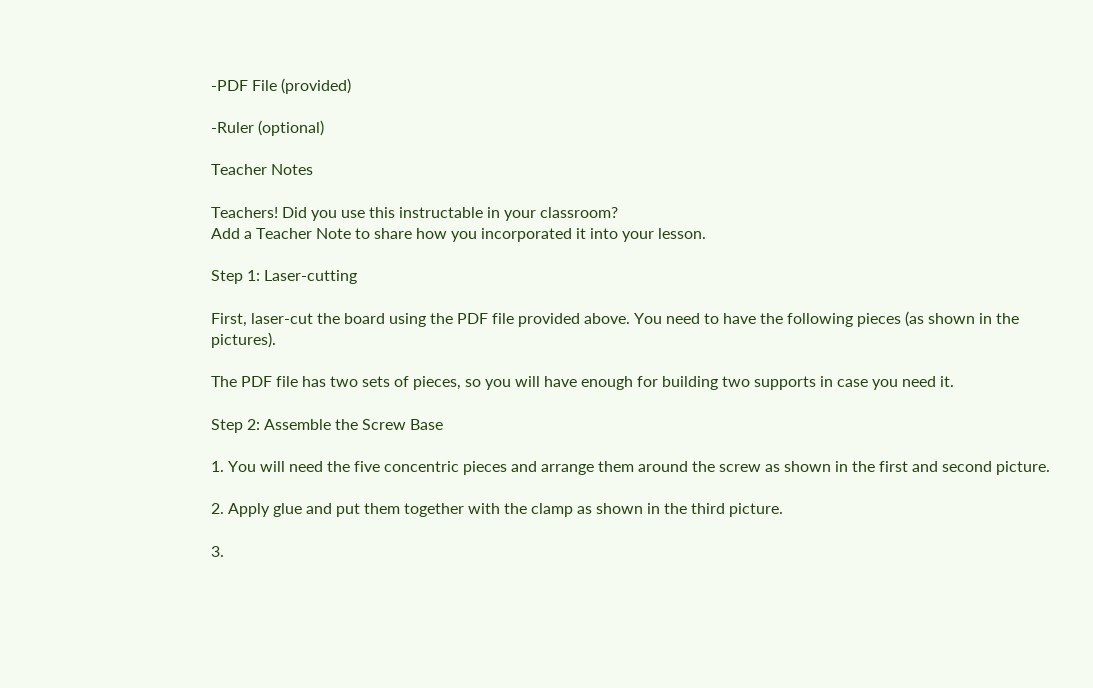-PDF File (provided)

-Ruler (optional)

Teacher Notes

Teachers! Did you use this instructable in your classroom?
Add a Teacher Note to share how you incorporated it into your lesson.

Step 1: Laser-cutting

First, laser-cut the board using the PDF file provided above. You need to have the following pieces (as shown in the pictures).

The PDF file has two sets of pieces, so you will have enough for building two supports in case you need it.

Step 2: Assemble the Screw Base

1. You will need the five concentric pieces and arrange them around the screw as shown in the first and second picture.

2. Apply glue and put them together with the clamp as shown in the third picture.

3.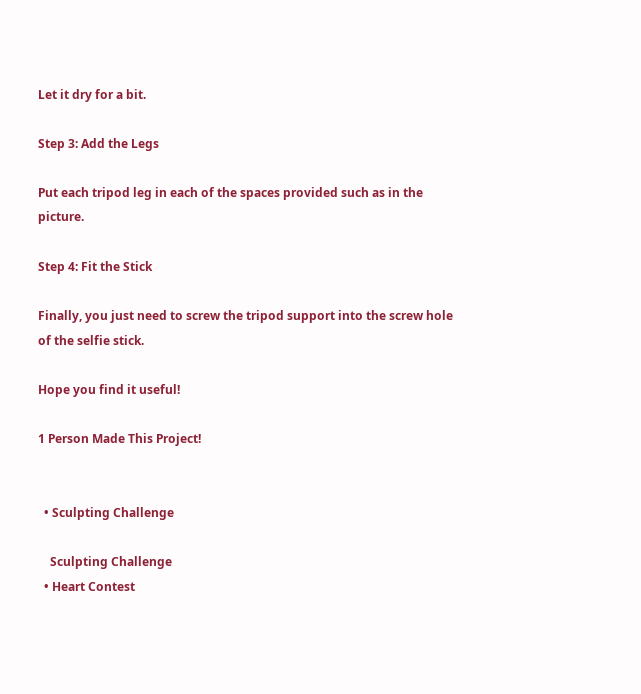Let it dry for a bit.

Step 3: Add the Legs

Put each tripod leg in each of the spaces provided such as in the picture.

Step 4: Fit the Stick

Finally, you just need to screw the tripod support into the screw hole of the selfie stick.

Hope you find it useful!

1 Person Made This Project!


  • Sculpting Challenge

    Sculpting Challenge
  • Heart Contest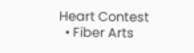Heart Contest
  • Fiber Arts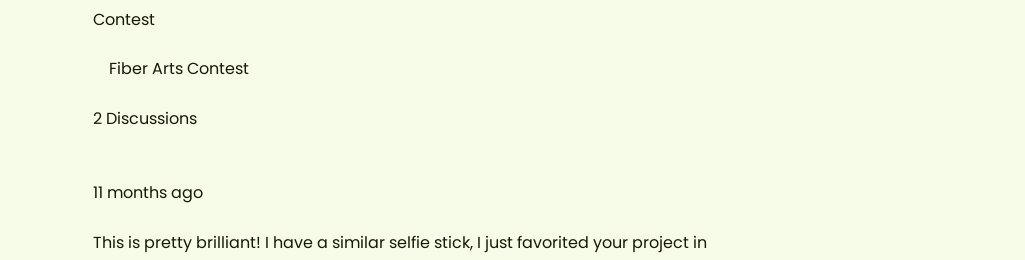Contest

    Fiber Arts Contest

2 Discussions


11 months ago

This is pretty brilliant! I have a similar selfie stick, I just favorited your project in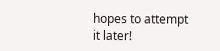hopes to attempt it later!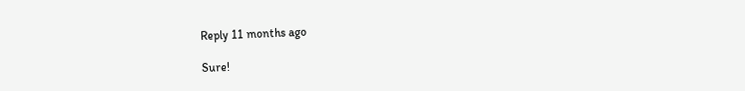Reply 11 months ago

Sure!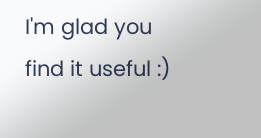I'm glad you find it useful :)